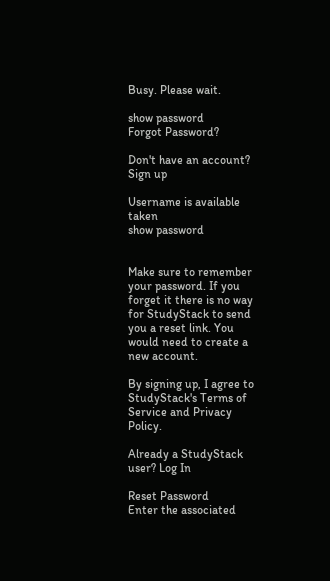Busy. Please wait.

show password
Forgot Password?

Don't have an account?  Sign up

Username is available taken
show password


Make sure to remember your password. If you forget it there is no way for StudyStack to send you a reset link. You would need to create a new account.

By signing up, I agree to StudyStack's Terms of Service and Privacy Policy.

Already a StudyStack user? Log In

Reset Password
Enter the associated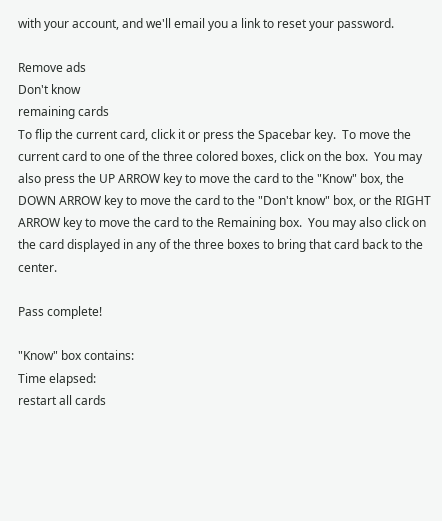with your account, and we'll email you a link to reset your password.

Remove ads
Don't know
remaining cards
To flip the current card, click it or press the Spacebar key.  To move the current card to one of the three colored boxes, click on the box.  You may also press the UP ARROW key to move the card to the "Know" box, the DOWN ARROW key to move the card to the "Don't know" box, or the RIGHT ARROW key to move the card to the Remaining box.  You may also click on the card displayed in any of the three boxes to bring that card back to the center.

Pass complete!

"Know" box contains:
Time elapsed:
restart all cards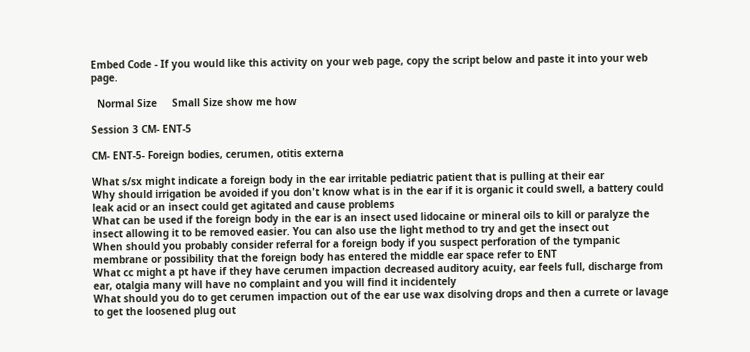Embed Code - If you would like this activity on your web page, copy the script below and paste it into your web page.

  Normal Size     Small Size show me how

Session 3 CM- ENT-5

CM- ENT-5- Foreign bodies, cerumen, otitis externa

What s/sx might indicate a foreign body in the ear irritable pediatric patient that is pulling at their ear
Why should irrigation be avoided if you don't know what is in the ear if it is organic it could swell, a battery could leak acid or an insect could get agitated and cause problems
What can be used if the foreign body in the ear is an insect used lidocaine or mineral oils to kill or paralyze the insect allowing it to be removed easier. You can also use the light method to try and get the insect out
When should you probably consider referral for a foreign body if you suspect perforation of the tympanic membrane or possibility that the foreign body has entered the middle ear space refer to ENT
What cc might a pt have if they have cerumen impaction decreased auditory acuity, ear feels full, discharge from ear, otalgia many will have no complaint and you will find it incidentely
What should you do to get cerumen impaction out of the ear use wax disolving drops and then a currete or lavage to get the loosened plug out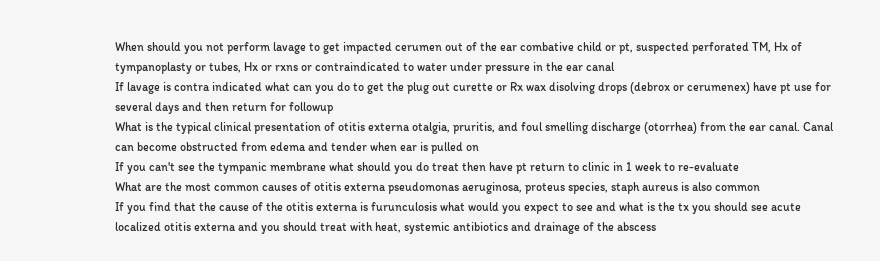When should you not perform lavage to get impacted cerumen out of the ear combative child or pt, suspected perforated TM, Hx of tympanoplasty or tubes, Hx or rxns or contraindicated to water under pressure in the ear canal
If lavage is contra indicated what can you do to get the plug out curette or Rx wax disolving drops (debrox or cerumenex) have pt use for several days and then return for followup
What is the typical clinical presentation of otitis externa otalgia, pruritis, and foul smelling discharge (otorrhea) from the ear canal. Canal can become obstructed from edema and tender when ear is pulled on
If you can't see the tympanic membrane what should you do treat then have pt return to clinic in 1 week to re-evaluate
What are the most common causes of otitis externa pseudomonas aeruginosa, proteus species, staph aureus is also common
If you find that the cause of the otitis externa is furunculosis what would you expect to see and what is the tx you should see acute localized otitis externa and you should treat with heat, systemic antibiotics and drainage of the abscess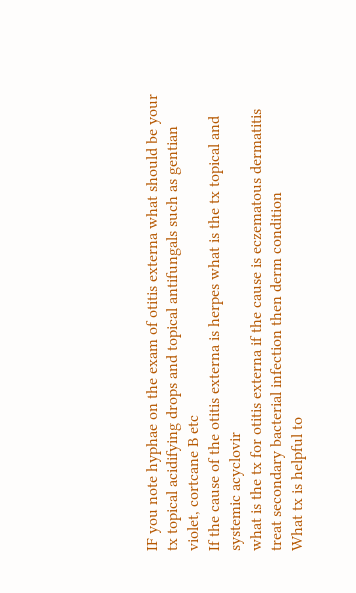IF you note hyphae on the exam of otitis externa what should be your tx topical acidifying drops and topical antifungals such as gentian violet, cortcane B etc
If the cause of the otitis externa is herpes what is the tx topical and systemic acyclovir
what is the tx for otitis externa if the cause is eczematous dermatitis treat secondary bacterial infection then derm condition
What tx is helpful to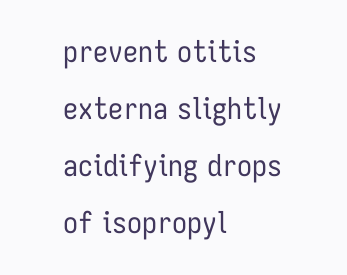prevent otitis externa slightly acidifying drops of isopropyl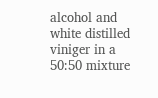alcohol and white distilled viniger in a 50:50 mixture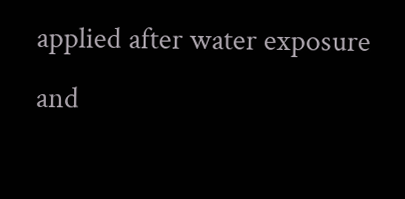applied after water exposure and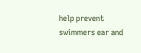help prevent swimmers ear and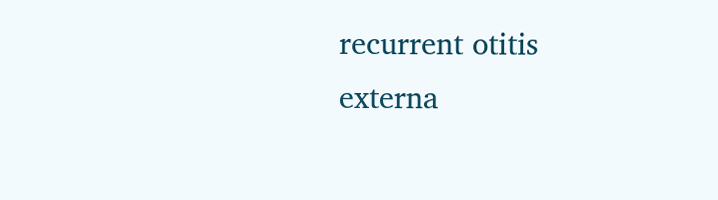recurrent otitis externa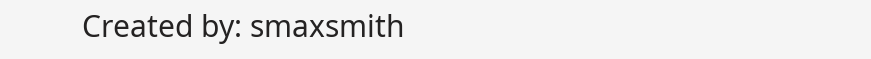Created by: smaxsmith